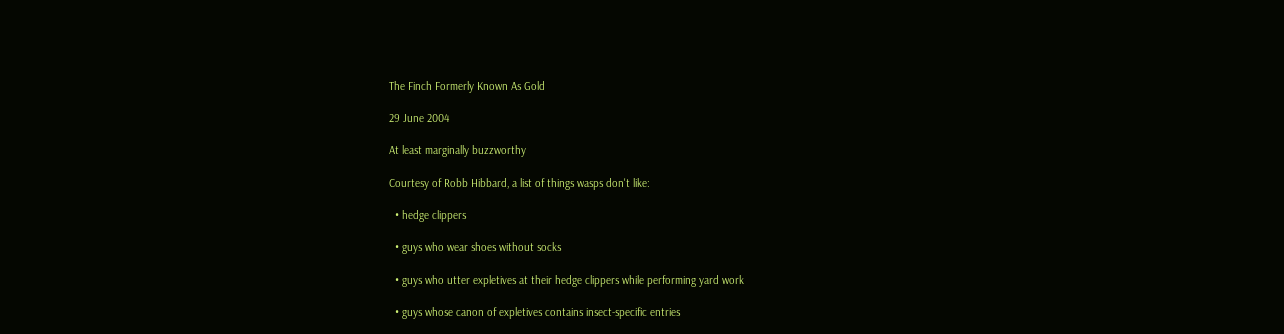The Finch Formerly Known As Gold

29 June 2004

At least marginally buzzworthy

Courtesy of Robb Hibbard, a list of things wasps don't like:

  • hedge clippers

  • guys who wear shoes without socks

  • guys who utter expletives at their hedge clippers while performing yard work

  • guys whose canon of expletives contains insect-specific entries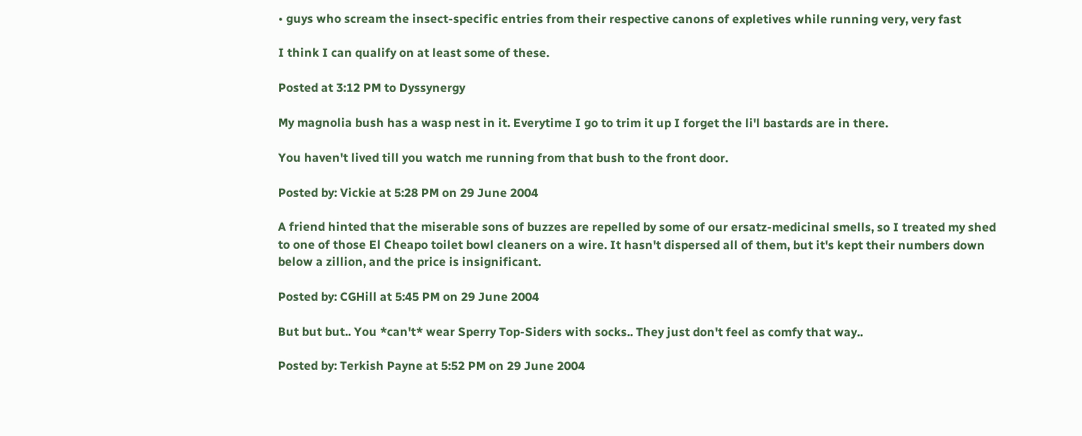• guys who scream the insect-specific entries from their respective canons of expletives while running very, very fast

I think I can qualify on at least some of these.

Posted at 3:12 PM to Dyssynergy

My magnolia bush has a wasp nest in it. Everytime I go to trim it up I forget the li'l bastards are in there.

You haven't lived till you watch me running from that bush to the front door.

Posted by: Vickie at 5:28 PM on 29 June 2004

A friend hinted that the miserable sons of buzzes are repelled by some of our ersatz-medicinal smells, so I treated my shed to one of those El Cheapo toilet bowl cleaners on a wire. It hasn't dispersed all of them, but it's kept their numbers down below a zillion, and the price is insignificant.

Posted by: CGHill at 5:45 PM on 29 June 2004

But but but.. You *can't* wear Sperry Top-Siders with socks.. They just don't feel as comfy that way..

Posted by: Terkish Payne at 5:52 PM on 29 June 2004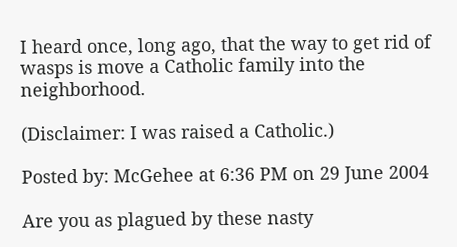I heard once, long ago, that the way to get rid of wasps is move a Catholic family into the neighborhood.

(Disclaimer: I was raised a Catholic.)

Posted by: McGehee at 6:36 PM on 29 June 2004

Are you as plagued by these nasty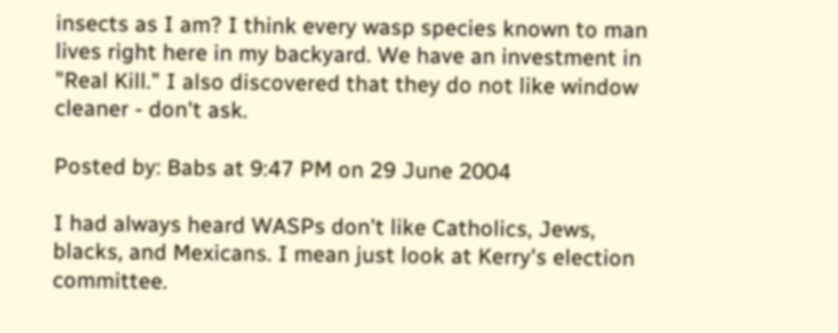insects as I am? I think every wasp species known to man lives right here in my backyard. We have an investment in "Real Kill." I also discovered that they do not like window cleaner - don't ask.

Posted by: Babs at 9:47 PM on 29 June 2004

I had always heard WASPs don't like Catholics, Jews, blacks, and Mexicans. I mean just look at Kerry's election committee.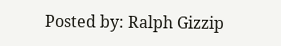Posted by: Ralph Gizzip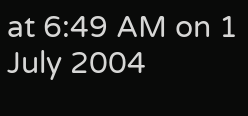at 6:49 AM on 1 July 2004